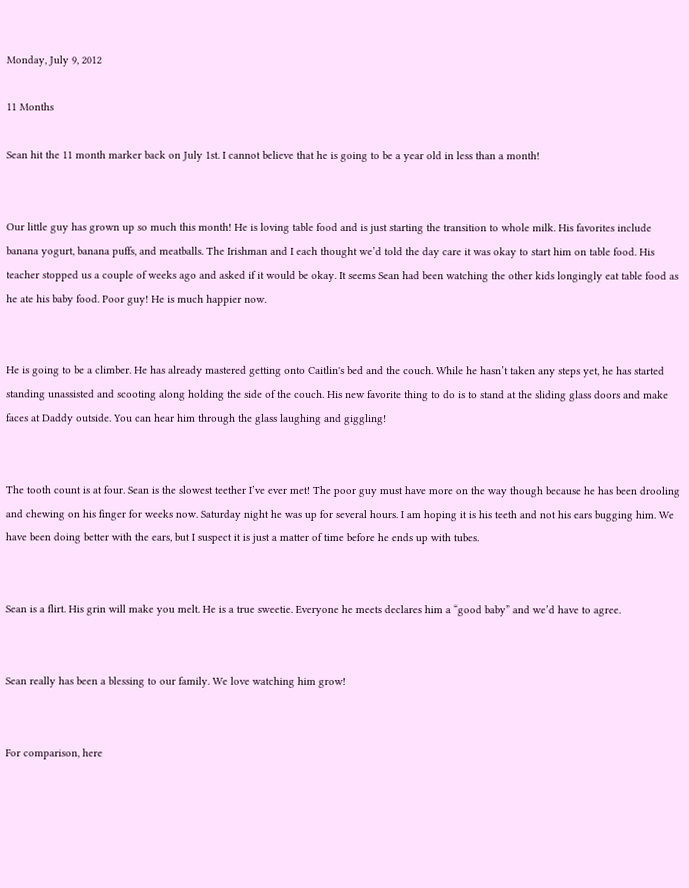Monday, July 9, 2012

11 Months

Sean hit the 11 month marker back on July 1st. I cannot believe that he is going to be a year old in less than a month!


Our little guy has grown up so much this month! He is loving table food and is just starting the transition to whole milk. His favorites include banana yogurt, banana puffs, and meatballs. The Irishman and I each thought we’d told the day care it was okay to start him on table food. His teacher stopped us a couple of weeks ago and asked if it would be okay. It seems Sean had been watching the other kids longingly eat table food as he ate his baby food. Poor guy! He is much happier now.


He is going to be a climber. He has already mastered getting onto Caitlin's bed and the couch. While he hasn’t taken any steps yet, he has started standing unassisted and scooting along holding the side of the couch. His new favorite thing to do is to stand at the sliding glass doors and make faces at Daddy outside. You can hear him through the glass laughing and giggling!


The tooth count is at four. Sean is the slowest teether I’ve ever met! The poor guy must have more on the way though because he has been drooling and chewing on his finger for weeks now. Saturday night he was up for several hours. I am hoping it is his teeth and not his ears bugging him. We have been doing better with the ears, but I suspect it is just a matter of time before he ends up with tubes.


Sean is a flirt. His grin will make you melt. He is a true sweetie. Everyone he meets declares him a “good baby” and we’d have to agree.


Sean really has been a blessing to our family. We love watching him grow!


For comparison, here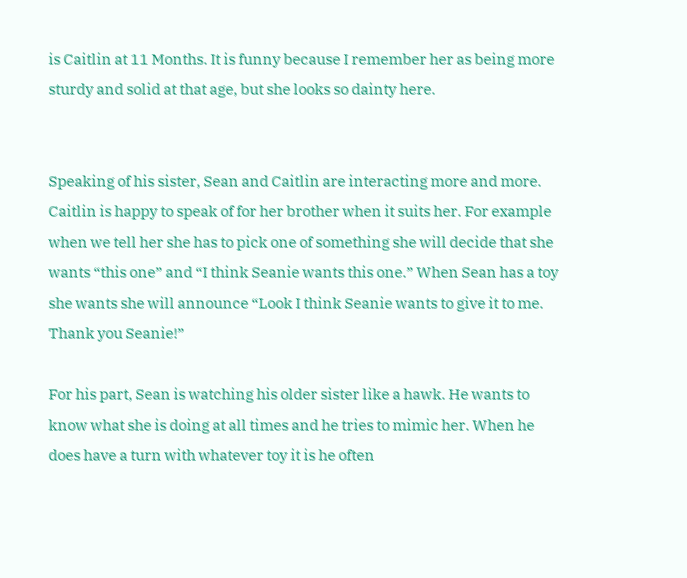is Caitlin at 11 Months. It is funny because I remember her as being more sturdy and solid at that age, but she looks so dainty here.


Speaking of his sister, Sean and Caitlin are interacting more and more. Caitlin is happy to speak of for her brother when it suits her. For example when we tell her she has to pick one of something she will decide that she wants “this one” and “I think Seanie wants this one.” When Sean has a toy she wants she will announce “Look I think Seanie wants to give it to me. Thank you Seanie!”

For his part, Sean is watching his older sister like a hawk. He wants to know what she is doing at all times and he tries to mimic her. When he does have a turn with whatever toy it is he often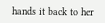hands it back to her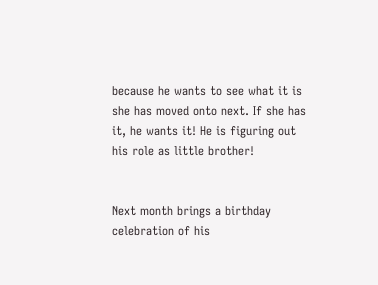because he wants to see what it is she has moved onto next. If she has it, he wants it! He is figuring out his role as little brother!


Next month brings a birthday celebration of his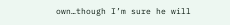own…though I’m sure he will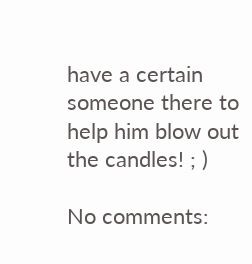have a certain someone there to help him blow out the candles! ; )

No comments: